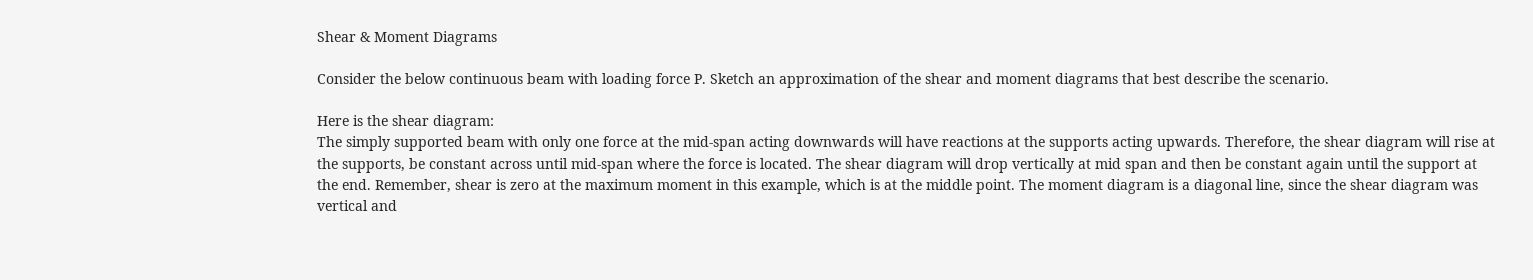Shear & Moment Diagrams

Consider the below continuous beam with loading force P. Sketch an approximation of the shear and moment diagrams that best describe the scenario.

Here is the shear diagram:
The simply supported beam with only one force at the mid-span acting downwards will have reactions at the supports acting upwards. Therefore, the shear diagram will rise at the supports, be constant across until mid-span where the force is located. The shear diagram will drop vertically at mid span and then be constant again until the support at the end. Remember, shear is zero at the maximum moment in this example, which is at the middle point. The moment diagram is a diagonal line, since the shear diagram was vertical and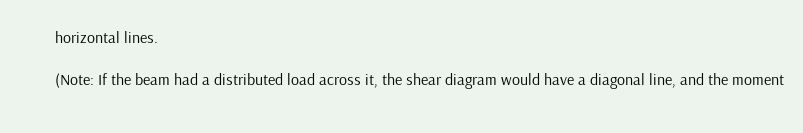horizontal lines.

(Note: If the beam had a distributed load across it, the shear diagram would have a diagonal line, and the moment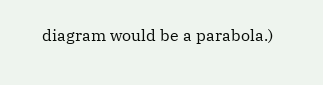diagram would be a parabola.)